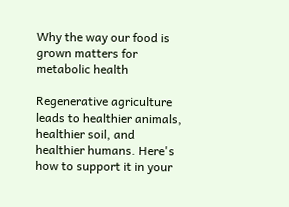Why the way our food is grown matters for metabolic health

Regenerative agriculture leads to healthier animals, healthier soil, and healthier humans. Here's how to support it in your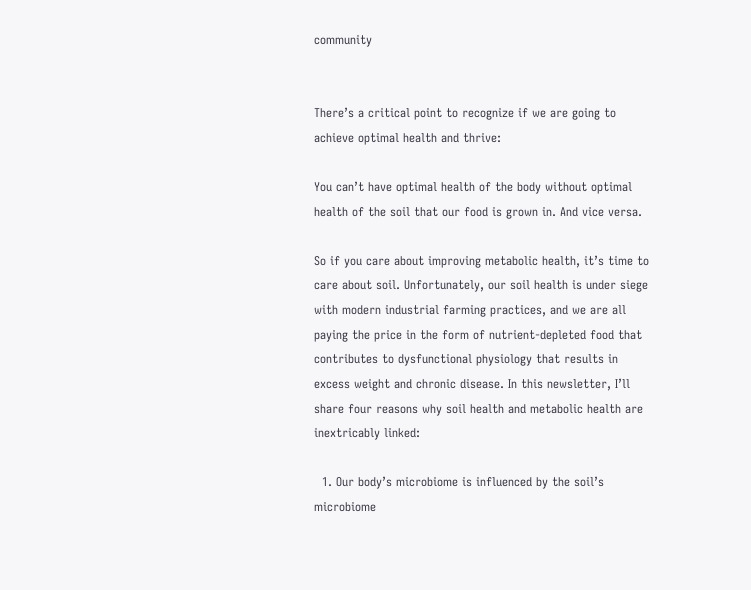community


There’s a critical point to recognize if we are going to achieve optimal health and thrive:

You can’t have optimal health of the body without optimal health of the soil that our food is grown in. And vice versa.

So if you care about improving metabolic health, it’s time to care about soil. Unfortunately, our soil health is under siege with modern industrial farming practices, and we are all paying the price in the form of nutrient-depleted food that contributes to dysfunctional physiology that results in excess weight and chronic disease. In this newsletter, I’ll share four reasons why soil health and metabolic health are inextricably linked:

  1. Our body’s microbiome is influenced by the soil’s microbiome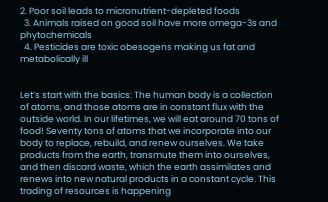2. Poor soil leads to micronutrient-depleted foods
  3. Animals raised on good soil have more omega-3s and phytochemicals
  4. Pesticides are toxic obesogens making us fat and metabolically ill


Let’s start with the basics: The human body is a collection of atoms, and those atoms are in constant flux with the outside world. In our lifetimes, we will eat around 70 tons of food! Seventy tons of atoms that we incorporate into our body to replace, rebuild, and renew ourselves. We take products from the earth, transmute them into ourselves, and then discard waste, which the earth assimilates and renews into new natural products in a constant cycle. This trading of resources is happening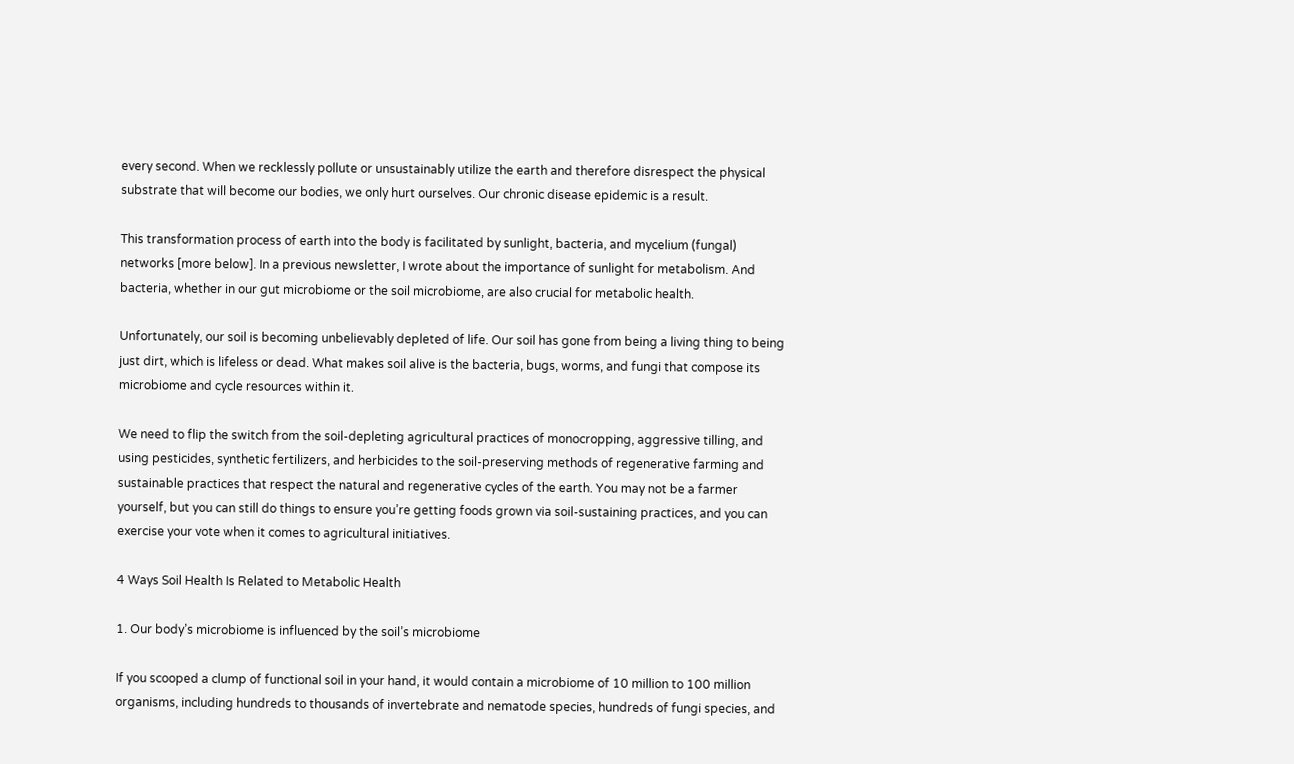every second. When we recklessly pollute or unsustainably utilize the earth and therefore disrespect the physical substrate that will become our bodies, we only hurt ourselves. Our chronic disease epidemic is a result.

This transformation process of earth into the body is facilitated by sunlight, bacteria, and mycelium (fungal) networks [more below]. In a previous newsletter, I wrote about the importance of sunlight for metabolism. And bacteria, whether in our gut microbiome or the soil microbiome, are also crucial for metabolic health.

Unfortunately, our soil is becoming unbelievably depleted of life. Our soil has gone from being a living thing to being just dirt, which is lifeless or dead. What makes soil alive is the bacteria, bugs, worms, and fungi that compose its microbiome and cycle resources within it.

We need to flip the switch from the soil-depleting agricultural practices of monocropping, aggressive tilling, and using pesticides, synthetic fertilizers, and herbicides to the soil-preserving methods of regenerative farming and sustainable practices that respect the natural and regenerative cycles of the earth. You may not be a farmer yourself, but you can still do things to ensure you’re getting foods grown via soil-sustaining practices, and you can exercise your vote when it comes to agricultural initiatives.

4 Ways Soil Health Is Related to Metabolic Health

1. Our body’s microbiome is influenced by the soil’s microbiome

If you scooped a clump of functional soil in your hand, it would contain a microbiome of 10 million to 100 million organisms, including hundreds to thousands of invertebrate and nematode species, hundreds of fungi species, and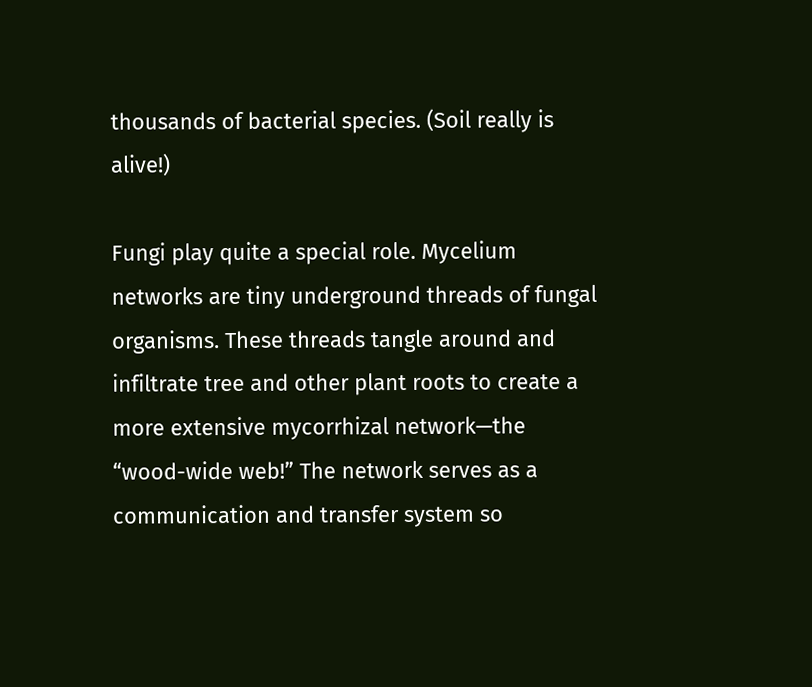thousands of bacterial species. (Soil really is alive!)

Fungi play quite a special role. Mycelium networks are tiny underground threads of fungal organisms. These threads tangle around and infiltrate tree and other plant roots to create a more extensive mycorrhizal network—the “wood-wide web!” The network serves as a communication and transfer system so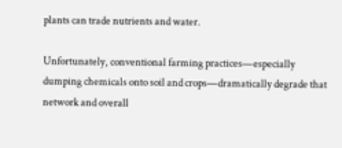plants can trade nutrients and water.

Unfortunately, conventional farming practices—especially dumping chemicals onto soil and crops—dramatically degrade that network and overall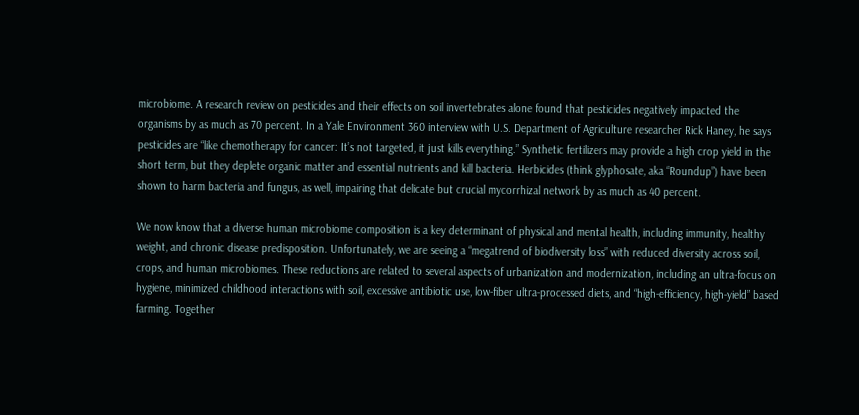microbiome. A research review on pesticides and their effects on soil invertebrates alone found that pesticides negatively impacted the organisms by as much as 70 percent. In a Yale Environment 360 interview with U.S. Department of Agriculture researcher Rick Haney, he says pesticides are “like chemotherapy for cancer: It’s not targeted, it just kills everything.” Synthetic fertilizers may provide a high crop yield in the short term, but they deplete organic matter and essential nutrients and kill bacteria. Herbicides (think glyphosate, aka “Roundup”) have been shown to harm bacteria and fungus, as well, impairing that delicate but crucial mycorrhizal network by as much as 40 percent.

We now know that a diverse human microbiome composition is a key determinant of physical and mental health, including immunity, healthy weight, and chronic disease predisposition. Unfortunately, we are seeing a “megatrend of biodiversity loss” with reduced diversity across soil, crops, and human microbiomes. These reductions are related to several aspects of urbanization and modernization, including an ultra-focus on hygiene, minimized childhood interactions with soil, excessive antibiotic use, low-fiber ultra-processed diets, and “high-efficiency, high-yield” based farming. Together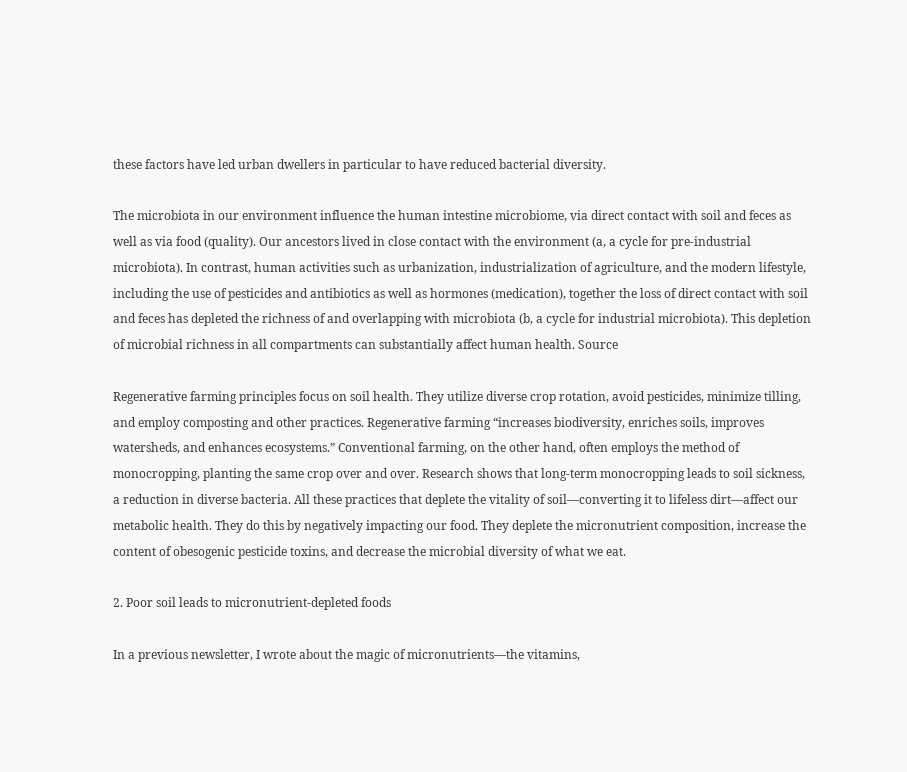these factors have led urban dwellers in particular to have reduced bacterial diversity.

The microbiota in our environment influence the human intestine microbiome, via direct contact with soil and feces as well as via food (quality). Our ancestors lived in close contact with the environment (a, a cycle for pre-industrial microbiota). In contrast, human activities such as urbanization, industrialization of agriculture, and the modern lifestyle, including the use of pesticides and antibiotics as well as hormones (medication), together the loss of direct contact with soil and feces has depleted the richness of and overlapping with microbiota (b, a cycle for industrial microbiota). This depletion of microbial richness in all compartments can substantially affect human health. Source

Regenerative farming principles focus on soil health. They utilize diverse crop rotation, avoid pesticides, minimize tilling, and employ composting and other practices. Regenerative farming “increases biodiversity, enriches soils, improves watersheds, and enhances ecosystems.” Conventional farming, on the other hand, often employs the method of monocropping, planting the same crop over and over. Research shows that long-term monocropping leads to soil sickness, a reduction in diverse bacteria. All these practices that deplete the vitality of soil—converting it to lifeless dirt—affect our metabolic health. They do this by negatively impacting our food. They deplete the micronutrient composition, increase the content of obesogenic pesticide toxins, and decrease the microbial diversity of what we eat.

2. Poor soil leads to micronutrient-depleted foods

In a previous newsletter, I wrote about the magic of micronutrients—the vitamins,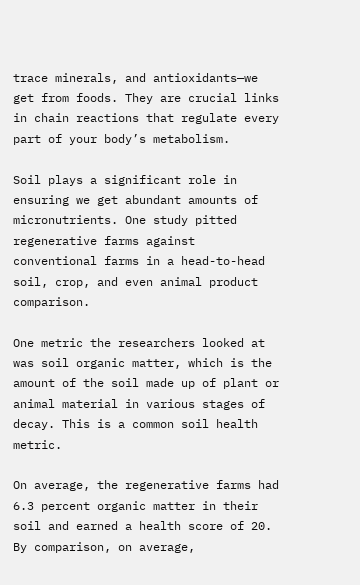trace minerals, and antioxidants—we get from foods. They are crucial links in chain reactions that regulate every part of your body’s metabolism.

Soil plays a significant role in ensuring we get abundant amounts of micronutrients. One study pitted regenerative farms against conventional farms in a head-to-head soil, crop, and even animal product comparison.

One metric the researchers looked at was soil organic matter, which is the amount of the soil made up of plant or animal material in various stages of decay. This is a common soil health metric.

On average, the regenerative farms had 6.3 percent organic matter in their soil and earned a health score of 20. By comparison, on average,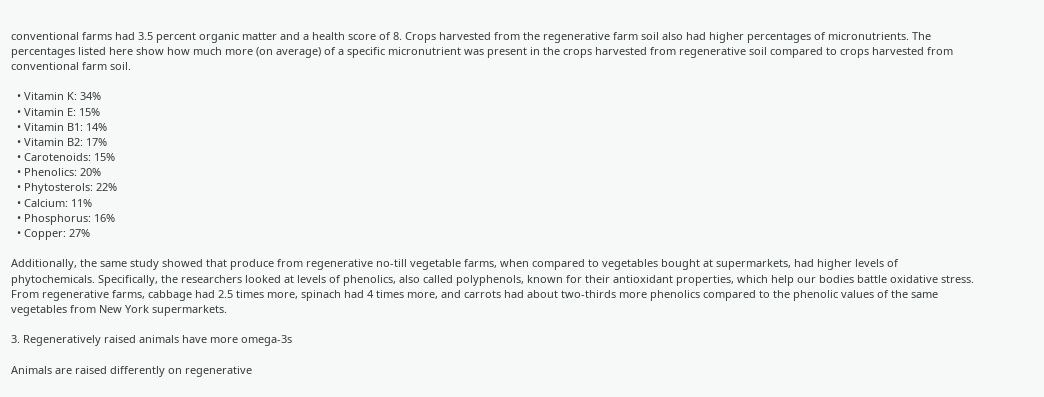conventional farms had 3.5 percent organic matter and a health score of 8. Crops harvested from the regenerative farm soil also had higher percentages of micronutrients. The percentages listed here show how much more (on average) of a specific micronutrient was present in the crops harvested from regenerative soil compared to crops harvested from conventional farm soil.

  • Vitamin K: 34%
  • Vitamin E: 15%
  • Vitamin B1: 14%
  • Vitamin B2: 17%
  • Carotenoids: 15%
  • Phenolics: 20%
  • Phytosterols: 22%
  • Calcium: 11%
  • Phosphorus: 16%
  • Copper: 27%

Additionally, the same study showed that produce from regenerative no-till vegetable farms, when compared to vegetables bought at supermarkets, had higher levels of phytochemicals. Specifically, the researchers looked at levels of phenolics, also called polyphenols, known for their antioxidant properties, which help our bodies battle oxidative stress. From regenerative farms, cabbage had 2.5 times more, spinach had 4 times more, and carrots had about two-thirds more phenolics compared to the phenolic values of the same vegetables from New York supermarkets.

3. Regeneratively raised animals have more omega-3s

Animals are raised differently on regenerative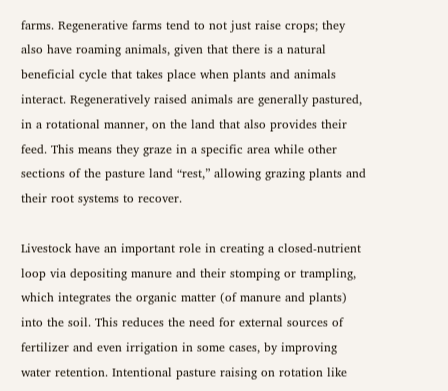farms. Regenerative farms tend to not just raise crops; they also have roaming animals, given that there is a natural beneficial cycle that takes place when plants and animals interact. Regeneratively raised animals are generally pastured, in a rotational manner, on the land that also provides their feed. This means they graze in a specific area while other sections of the pasture land “rest,” allowing grazing plants and their root systems to recover.

Livestock have an important role in creating a closed-nutrient loop via depositing manure and their stomping or trampling, which integrates the organic matter (of manure and plants) into the soil. This reduces the need for external sources of fertilizer and even irrigation in some cases, by improving water retention. Intentional pasture raising on rotation like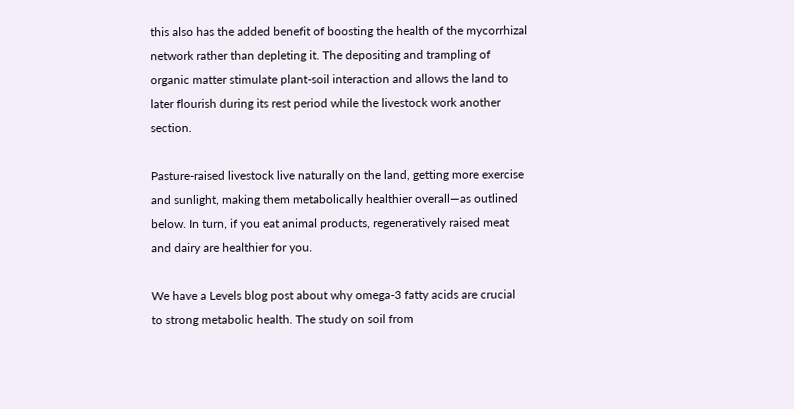this also has the added benefit of boosting the health of the mycorrhizal network rather than depleting it. The depositing and trampling of organic matter stimulate plant-soil interaction and allows the land to later flourish during its rest period while the livestock work another section.

Pasture-raised livestock live naturally on the land, getting more exercise and sunlight, making them metabolically healthier overall—as outlined below. In turn, if you eat animal products, regeneratively raised meat and dairy are healthier for you.

We have a Levels blog post about why omega-3 fatty acids are crucial to strong metabolic health. The study on soil from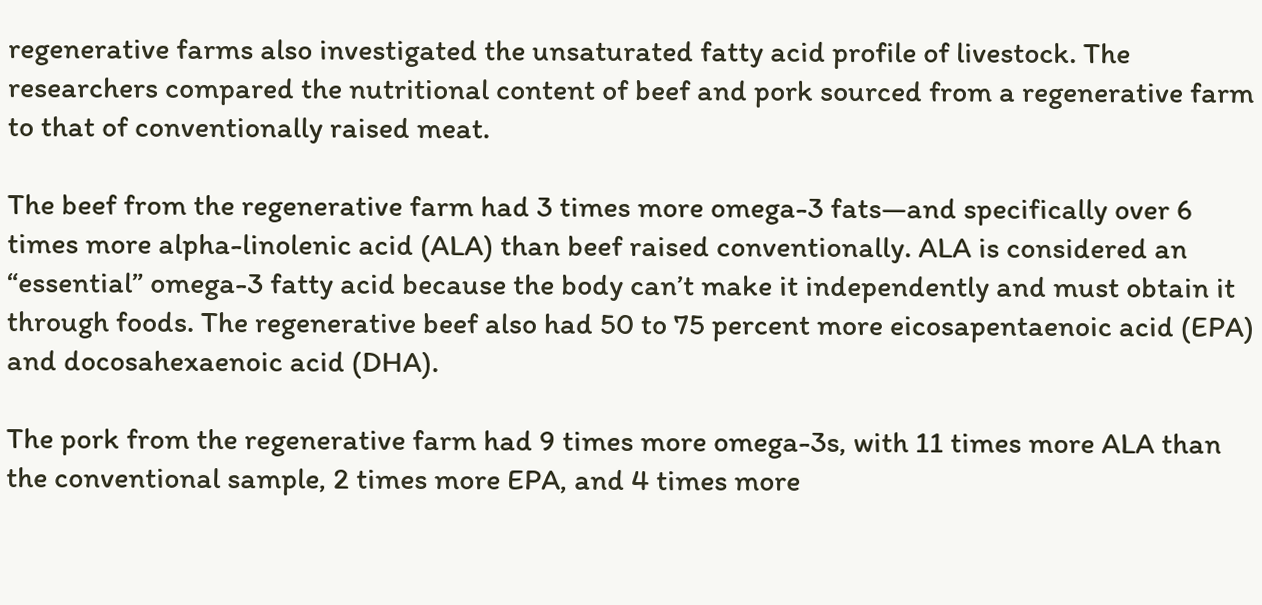regenerative farms also investigated the unsaturated fatty acid profile of livestock. The researchers compared the nutritional content of beef and pork sourced from a regenerative farm to that of conventionally raised meat.

The beef from the regenerative farm had 3 times more omega-3 fats—and specifically over 6 times more alpha-linolenic acid (ALA) than beef raised conventionally. ALA is considered an “essential” omega-3 fatty acid because the body can’t make it independently and must obtain it through foods. The regenerative beef also had 50 to 75 percent more eicosapentaenoic acid (EPA) and docosahexaenoic acid (DHA).

The pork from the regenerative farm had 9 times more omega-3s, with 11 times more ALA than the conventional sample, 2 times more EPA, and 4 times more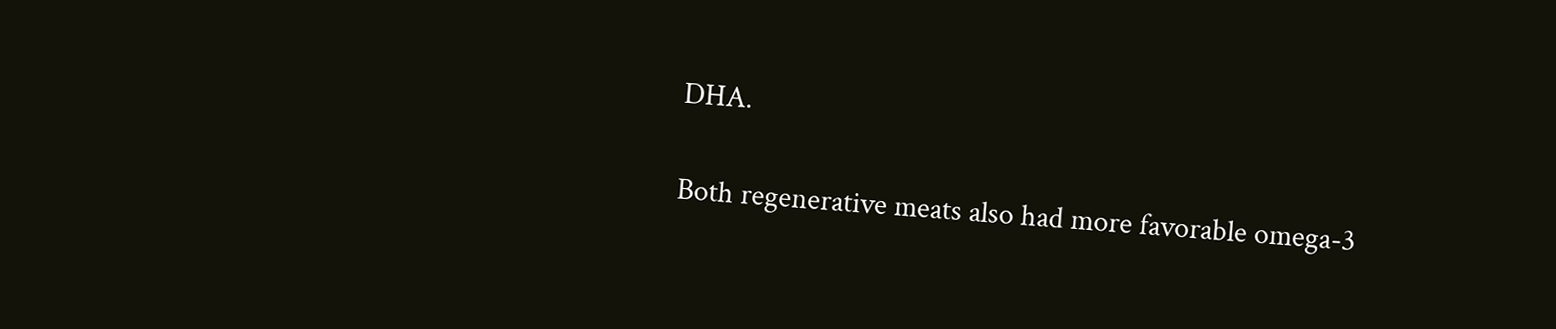DHA.

Both regenerative meats also had more favorable omega-3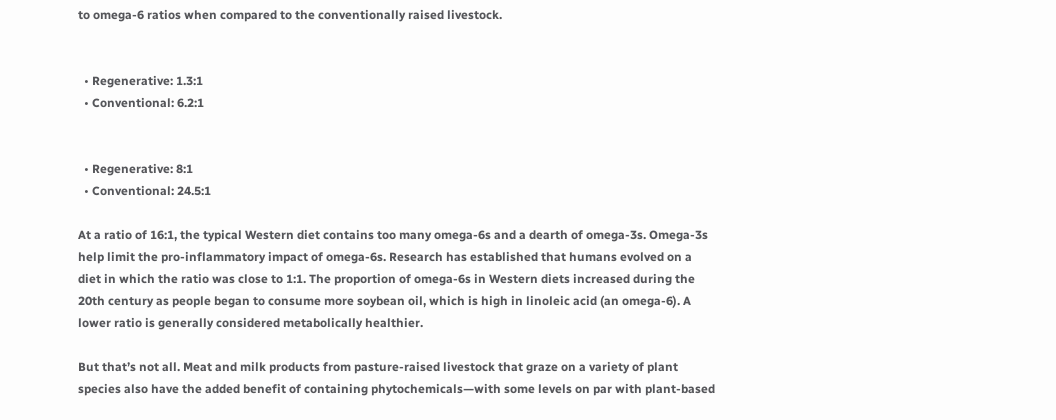to omega-6 ratios when compared to the conventionally raised livestock.


  • Regenerative: 1.3:1
  • Conventional: 6.2:1


  • Regenerative: 8:1
  • Conventional: 24.5:1

At a ratio of 16:1, the typical Western diet contains too many omega-6s and a dearth of omega-3s. Omega-3s help limit the pro-inflammatory impact of omega-6s. Research has established that humans evolved on a diet in which the ratio was close to 1:1. The proportion of omega-6s in Western diets increased during the 20th century as people began to consume more soybean oil, which is high in linoleic acid (an omega-6). A lower ratio is generally considered metabolically healthier.

But that’s not all. Meat and milk products from pasture-raised livestock that graze on a variety of plant species also have the added benefit of containing phytochemicals—with some levels on par with plant-based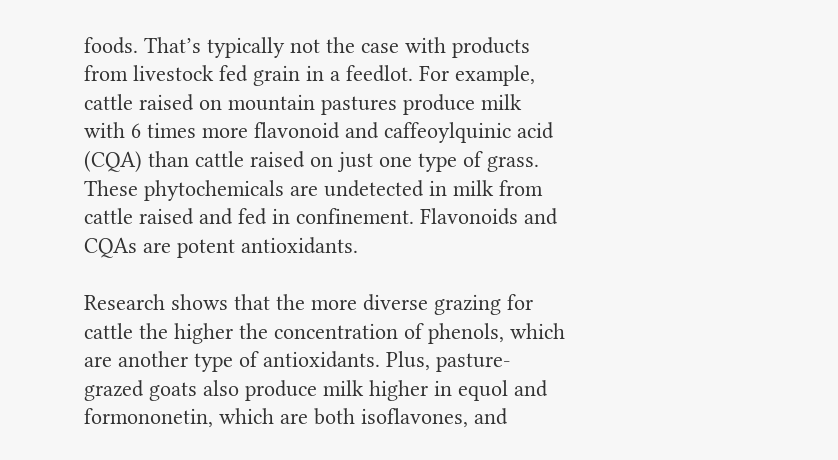foods. That’s typically not the case with products from livestock fed grain in a feedlot. For example, cattle raised on mountain pastures produce milk with 6 times more flavonoid and caffeoylquinic acid (CQA) than cattle raised on just one type of grass. These phytochemicals are undetected in milk from cattle raised and fed in confinement. Flavonoids and CQAs are potent antioxidants.

Research shows that the more diverse grazing for cattle the higher the concentration of phenols, which are another type of antioxidants. Plus, pasture-grazed goats also produce milk higher in equol and formononetin, which are both isoflavones, and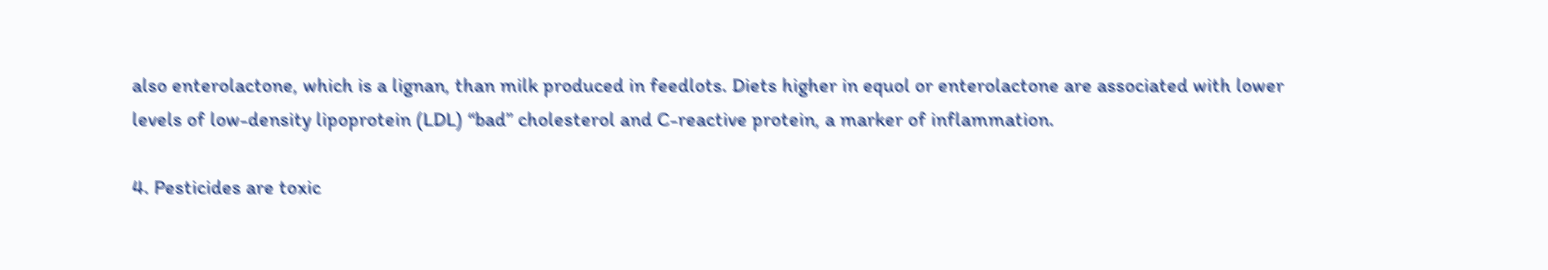also enterolactone, which is a lignan, than milk produced in feedlots. Diets higher in equol or enterolactone are associated with lower levels of low-density lipoprotein (LDL) “bad” cholesterol and C-reactive protein, a marker of inflammation.

4. Pesticides are toxic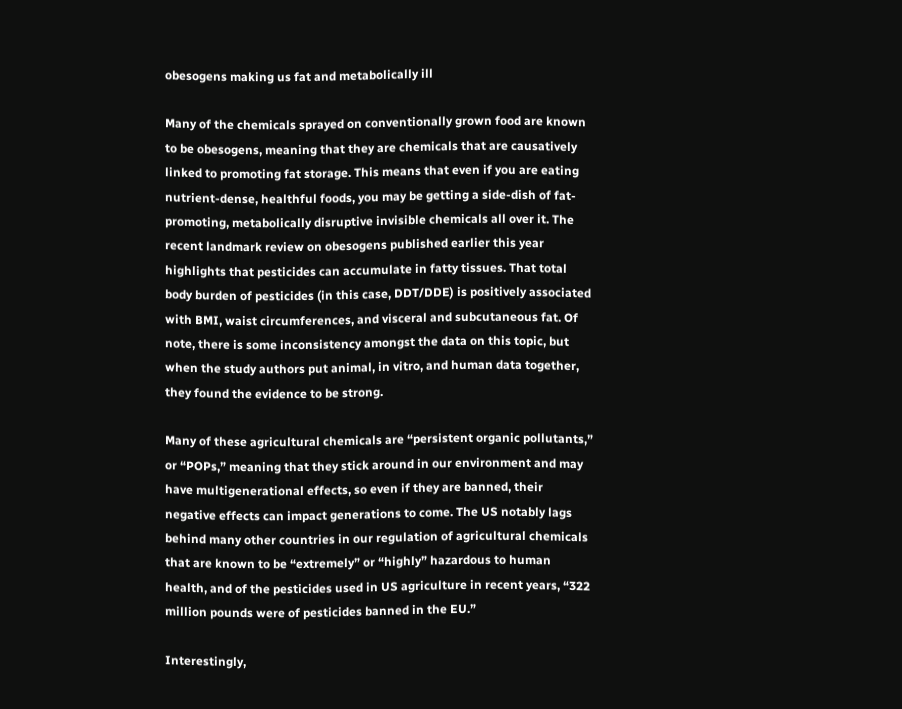obesogens making us fat and metabolically ill

Many of the chemicals sprayed on conventionally grown food are known to be obesogens, meaning that they are chemicals that are causatively linked to promoting fat storage. This means that even if you are eating nutrient-dense, healthful foods, you may be getting a side-dish of fat-promoting, metabolically disruptive invisible chemicals all over it. The recent landmark review on obesogens published earlier this year highlights that pesticides can accumulate in fatty tissues. That total body burden of pesticides (in this case, DDT/DDE) is positively associated with BMI, waist circumferences, and visceral and subcutaneous fat. Of note, there is some inconsistency amongst the data on this topic, but when the study authors put animal, in vitro, and human data together, they found the evidence to be strong.

Many of these agricultural chemicals are “persistent organic pollutants,” or “POPs,” meaning that they stick around in our environment and may have multigenerational effects, so even if they are banned, their negative effects can impact generations to come. The US notably lags behind many other countries in our regulation of agricultural chemicals that are known to be “extremely” or “highly” hazardous to human health, and of the pesticides used in US agriculture in recent years, “322 million pounds were of pesticides banned in the EU.”

Interestingly,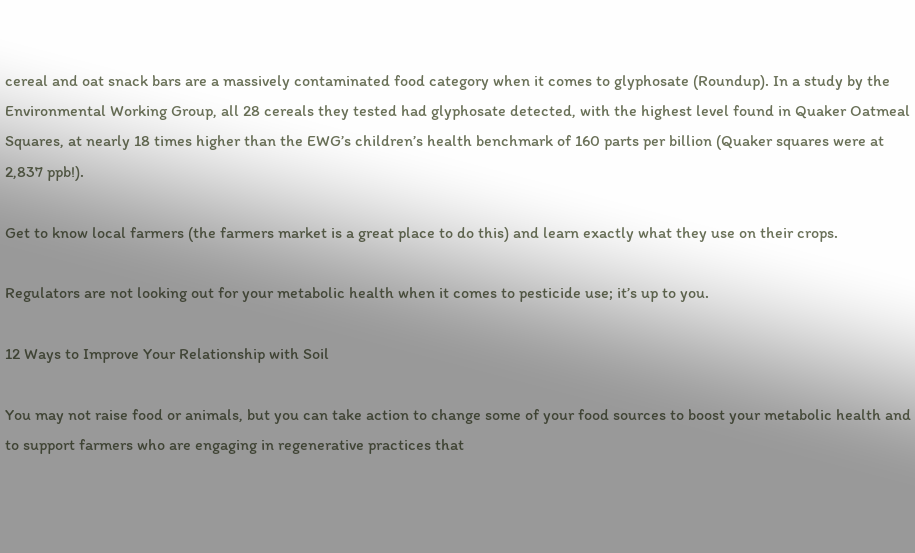cereal and oat snack bars are a massively contaminated food category when it comes to glyphosate (Roundup). In a study by the Environmental Working Group, all 28 cereals they tested had glyphosate detected, with the highest level found in Quaker Oatmeal Squares, at nearly 18 times higher than the EWG’s children’s health benchmark of 160 parts per billion (Quaker squares were at 2,837 ppb!).

Get to know local farmers (the farmers market is a great place to do this) and learn exactly what they use on their crops.

Regulators are not looking out for your metabolic health when it comes to pesticide use; it’s up to you.

12 Ways to Improve Your Relationship with Soil

You may not raise food or animals, but you can take action to change some of your food sources to boost your metabolic health and to support farmers who are engaging in regenerative practices that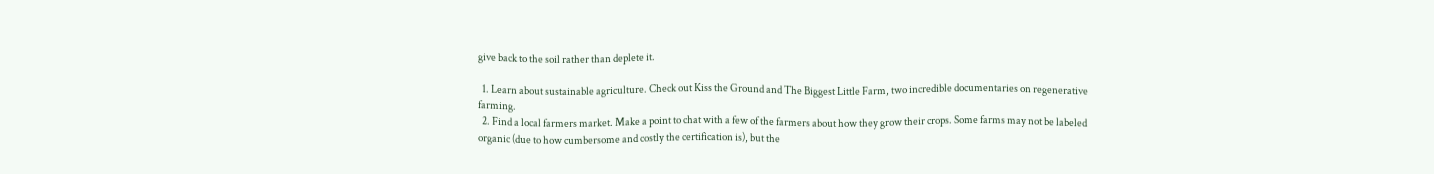give back to the soil rather than deplete it.

  1. Learn about sustainable agriculture. Check out Kiss the Ground and The Biggest Little Farm, two incredible documentaries on regenerative farming.
  2. Find a local farmers market. Make a point to chat with a few of the farmers about how they grow their crops. Some farms may not be labeled organic (due to how cumbersome and costly the certification is), but the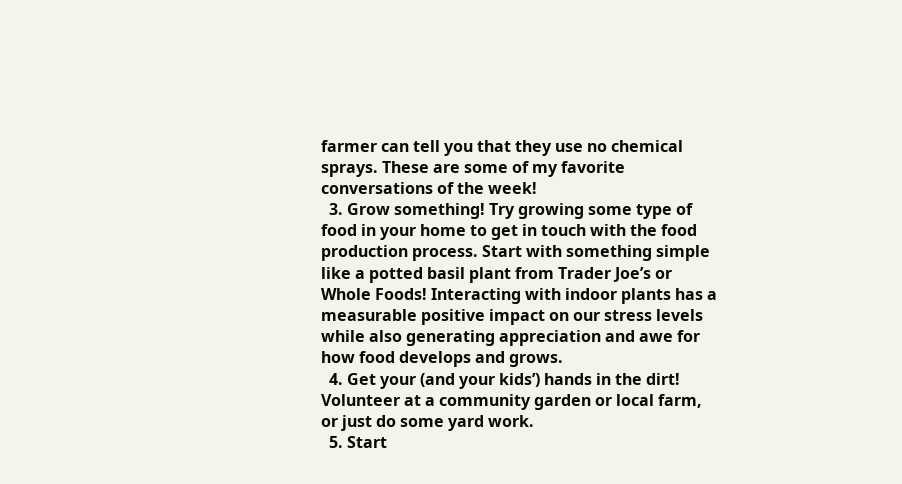farmer can tell you that they use no chemical sprays. These are some of my favorite conversations of the week!
  3. Grow something! Try growing some type of food in your home to get in touch with the food production process. Start with something simple like a potted basil plant from Trader Joe’s or Whole Foods! Interacting with indoor plants has a measurable positive impact on our stress levels while also generating appreciation and awe for how food develops and grows.
  4. Get your (and your kids’) hands in the dirt! Volunteer at a community garden or local farm, or just do some yard work.
  5. Start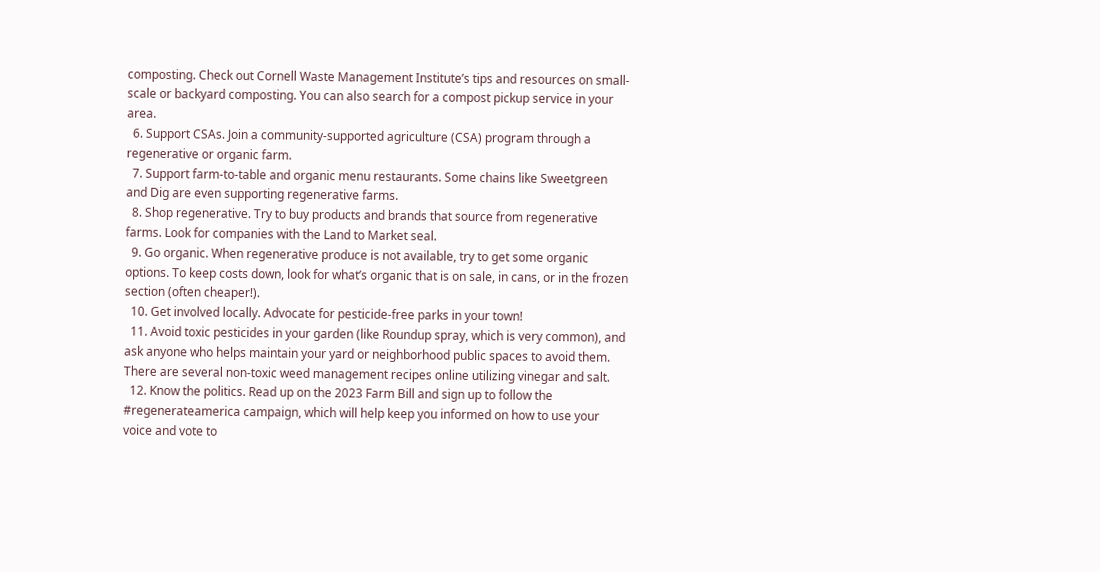composting. Check out Cornell Waste Management Institute’s tips and resources on small-scale or backyard composting. You can also search for a compost pickup service in your area.
  6. Support CSAs. Join a community-supported agriculture (CSA) program through a regenerative or organic farm.
  7. Support farm-to-table and organic menu restaurants. Some chains like Sweetgreen and Dig are even supporting regenerative farms.
  8. Shop regenerative. Try to buy products and brands that source from regenerative farms. Look for companies with the Land to Market seal.
  9. Go organic. When regenerative produce is not available, try to get some organic options. To keep costs down, look for what’s organic that is on sale, in cans, or in the frozen section (often cheaper!).
  10. Get involved locally. Advocate for pesticide-free parks in your town!
  11. Avoid toxic pesticides in your garden (like Roundup spray, which is very common), and ask anyone who helps maintain your yard or neighborhood public spaces to avoid them. There are several non-toxic weed management recipes online utilizing vinegar and salt.
  12. Know the politics. Read up on the 2023 Farm Bill and sign up to follow the #regenerateamerica campaign, which will help keep you informed on how to use your voice and vote to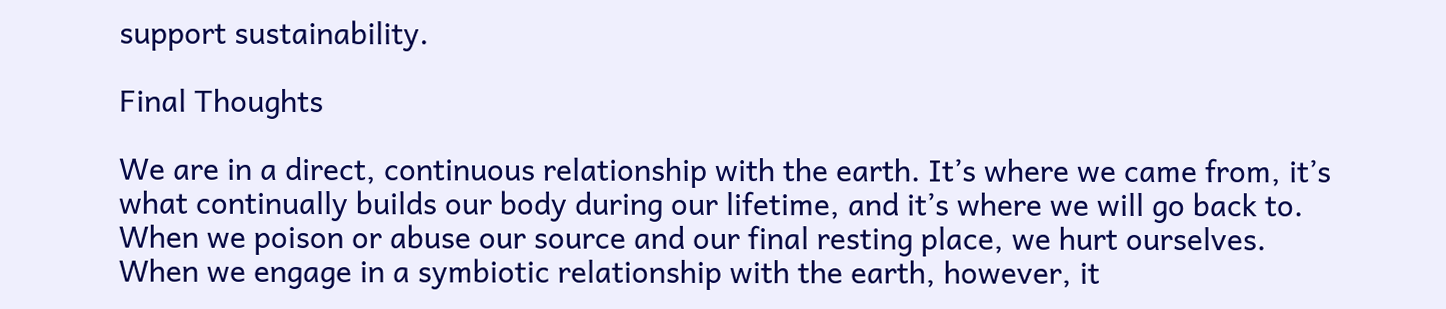support sustainability.

Final Thoughts

We are in a direct, continuous relationship with the earth. It’s where we came from, it’s what continually builds our body during our lifetime, and it’s where we will go back to. When we poison or abuse our source and our final resting place, we hurt ourselves. When we engage in a symbiotic relationship with the earth, however, it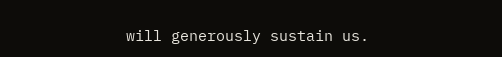will generously sustain us.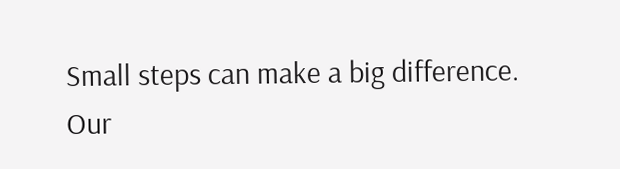Small steps can make a big difference. Our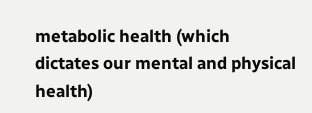metabolic health (which dictates our mental and physical health)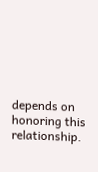depends on honoring this relationship.